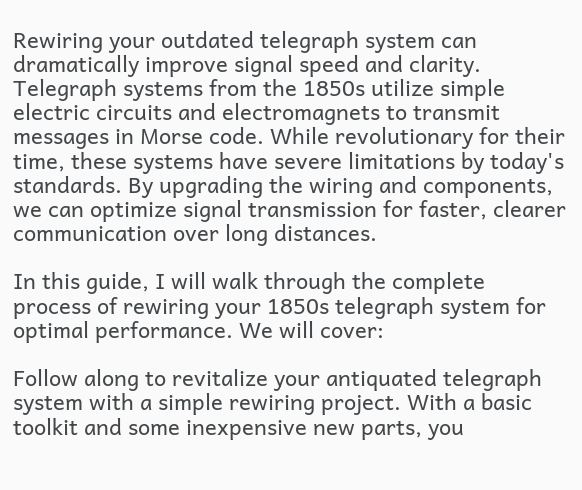Rewiring your outdated telegraph system can dramatically improve signal speed and clarity. Telegraph systems from the 1850s utilize simple electric circuits and electromagnets to transmit messages in Morse code. While revolutionary for their time, these systems have severe limitations by today's standards. By upgrading the wiring and components, we can optimize signal transmission for faster, clearer communication over long distances.

In this guide, I will walk through the complete process of rewiring your 1850s telegraph system for optimal performance. We will cover:

Follow along to revitalize your antiquated telegraph system with a simple rewiring project. With a basic toolkit and some inexpensive new parts, you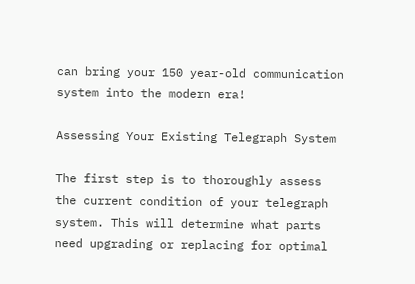can bring your 150 year-old communication system into the modern era!

Assessing Your Existing Telegraph System

The first step is to thoroughly assess the current condition of your telegraph system. This will determine what parts need upgrading or replacing for optimal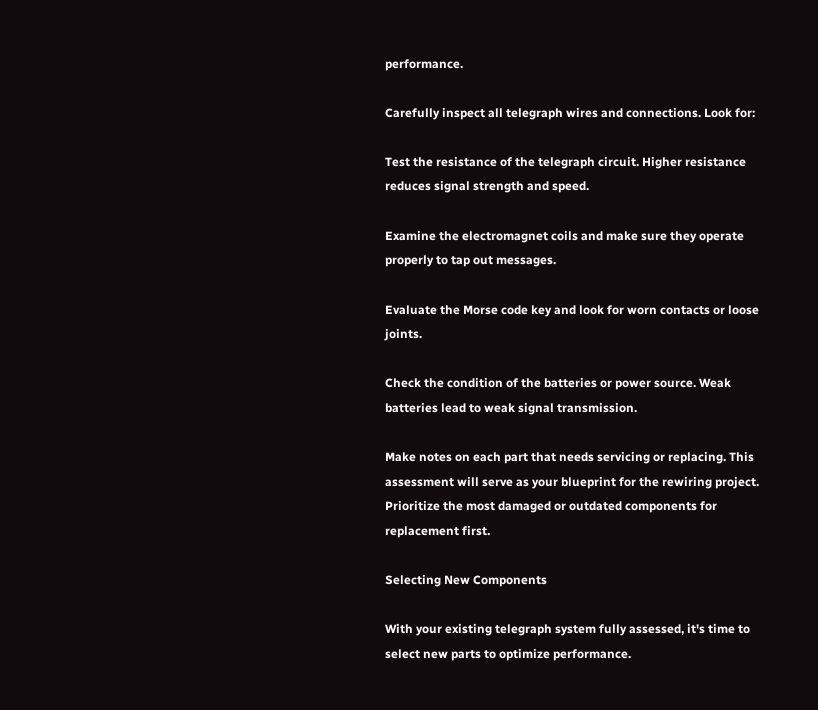performance.

Carefully inspect all telegraph wires and connections. Look for:

Test the resistance of the telegraph circuit. Higher resistance reduces signal strength and speed.

Examine the electromagnet coils and make sure they operate properly to tap out messages.

Evaluate the Morse code key and look for worn contacts or loose joints.

Check the condition of the batteries or power source. Weak batteries lead to weak signal transmission.

Make notes on each part that needs servicing or replacing. This assessment will serve as your blueprint for the rewiring project. Prioritize the most damaged or outdated components for replacement first.

Selecting New Components

With your existing telegraph system fully assessed, it's time to select new parts to optimize performance.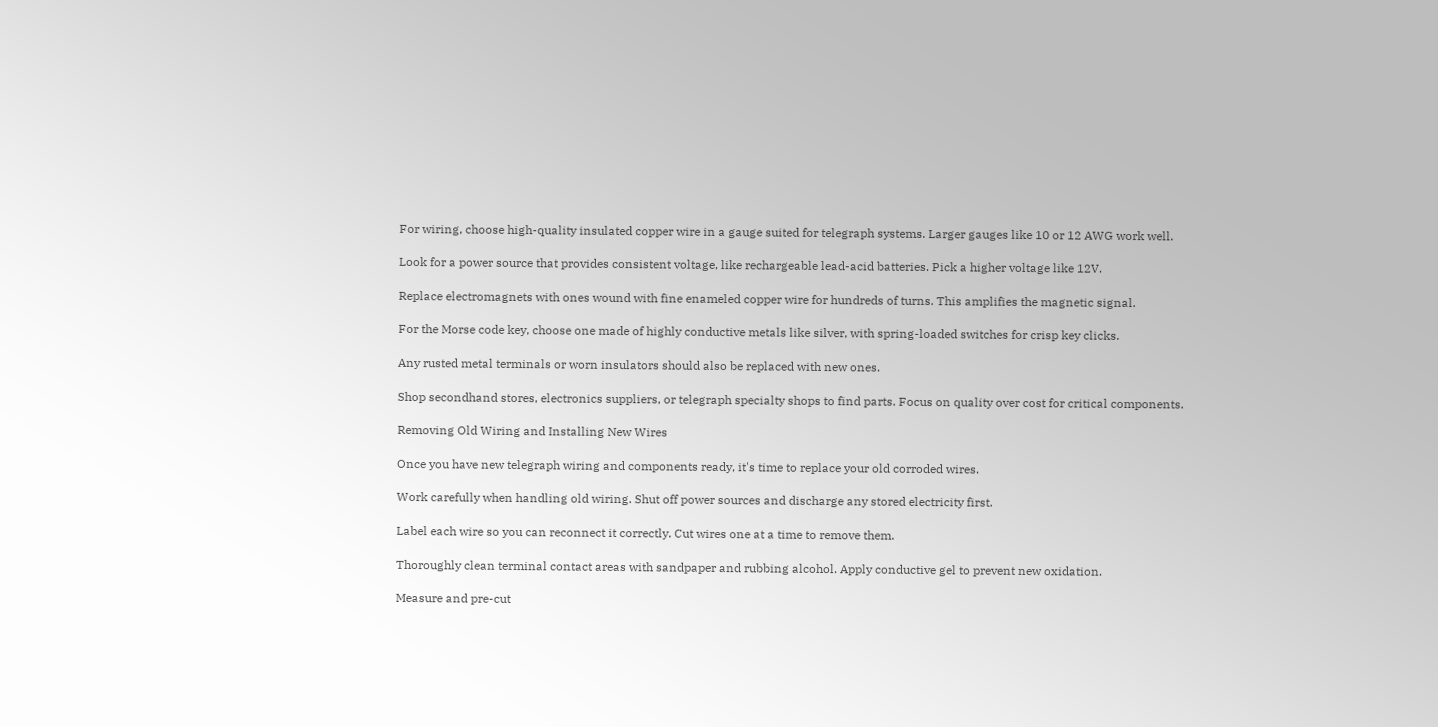For wiring, choose high-quality insulated copper wire in a gauge suited for telegraph systems. Larger gauges like 10 or 12 AWG work well.

Look for a power source that provides consistent voltage, like rechargeable lead-acid batteries. Pick a higher voltage like 12V.

Replace electromagnets with ones wound with fine enameled copper wire for hundreds of turns. This amplifies the magnetic signal.

For the Morse code key, choose one made of highly conductive metals like silver, with spring-loaded switches for crisp key clicks.

Any rusted metal terminals or worn insulators should also be replaced with new ones.

Shop secondhand stores, electronics suppliers, or telegraph specialty shops to find parts. Focus on quality over cost for critical components.

Removing Old Wiring and Installing New Wires

Once you have new telegraph wiring and components ready, it's time to replace your old corroded wires.

Work carefully when handling old wiring. Shut off power sources and discharge any stored electricity first.

Label each wire so you can reconnect it correctly. Cut wires one at a time to remove them.

Thoroughly clean terminal contact areas with sandpaper and rubbing alcohol. Apply conductive gel to prevent new oxidation.

Measure and pre-cut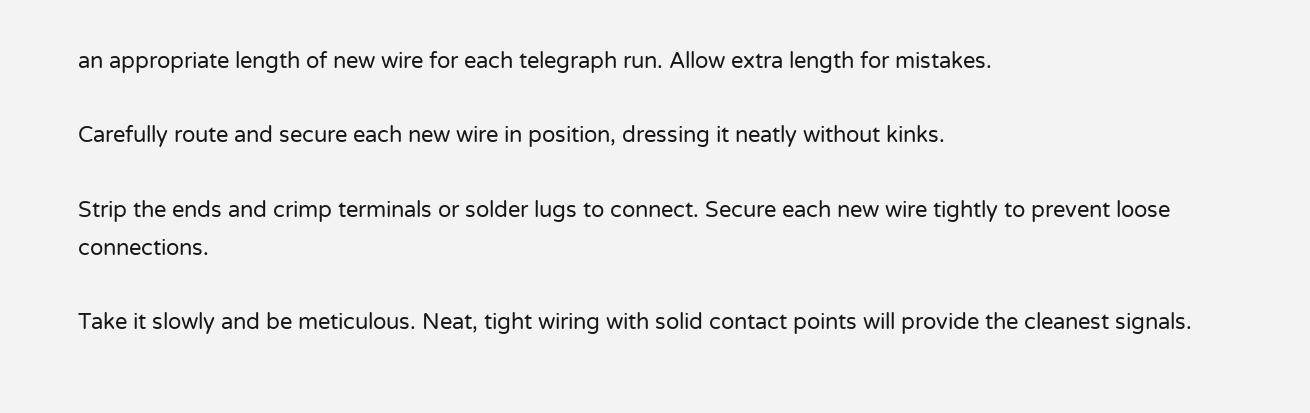an appropriate length of new wire for each telegraph run. Allow extra length for mistakes.

Carefully route and secure each new wire in position, dressing it neatly without kinks.

Strip the ends and crimp terminals or solder lugs to connect. Secure each new wire tightly to prevent loose connections.

Take it slowly and be meticulous. Neat, tight wiring with solid contact points will provide the cleanest signals.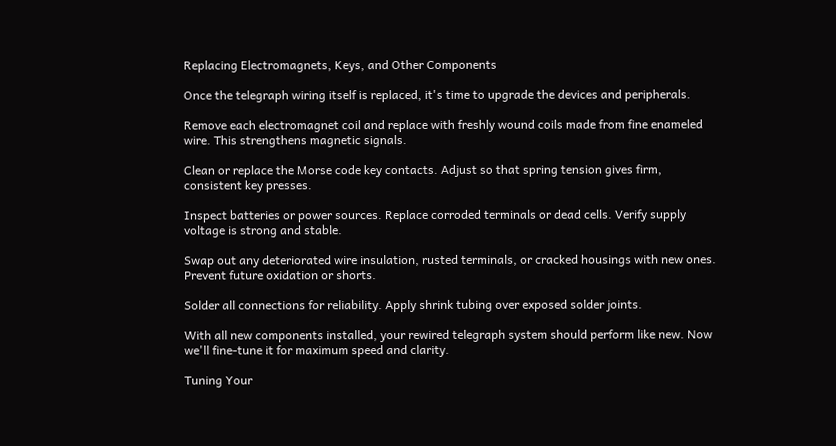Replacing Electromagnets, Keys, and Other Components

Once the telegraph wiring itself is replaced, it's time to upgrade the devices and peripherals.

Remove each electromagnet coil and replace with freshly wound coils made from fine enameled wire. This strengthens magnetic signals.

Clean or replace the Morse code key contacts. Adjust so that spring tension gives firm, consistent key presses.

Inspect batteries or power sources. Replace corroded terminals or dead cells. Verify supply voltage is strong and stable.

Swap out any deteriorated wire insulation, rusted terminals, or cracked housings with new ones. Prevent future oxidation or shorts.

Solder all connections for reliability. Apply shrink tubing over exposed solder joints.

With all new components installed, your rewired telegraph system should perform like new. Now we'll fine-tune it for maximum speed and clarity.

Tuning Your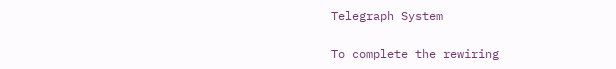Telegraph System

To complete the rewiring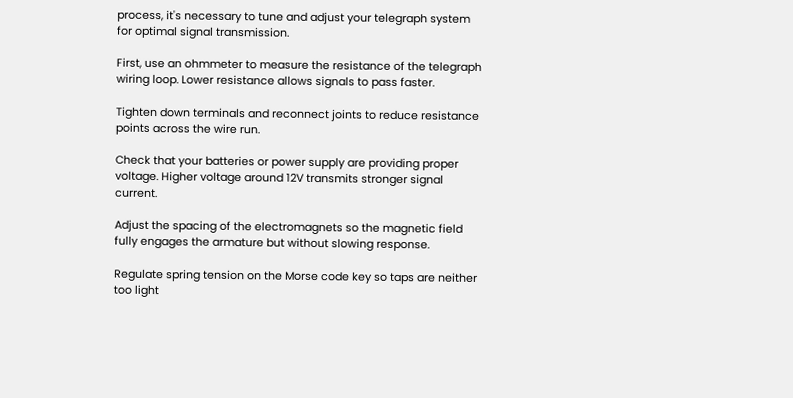process, it's necessary to tune and adjust your telegraph system for optimal signal transmission.

First, use an ohmmeter to measure the resistance of the telegraph wiring loop. Lower resistance allows signals to pass faster.

Tighten down terminals and reconnect joints to reduce resistance points across the wire run.

Check that your batteries or power supply are providing proper voltage. Higher voltage around 12V transmits stronger signal current.

Adjust the spacing of the electromagnets so the magnetic field fully engages the armature but without slowing response.

Regulate spring tension on the Morse code key so taps are neither too light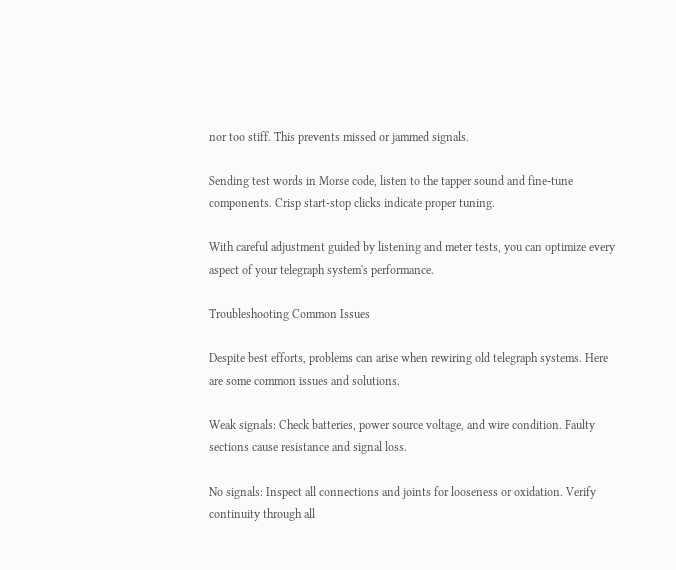nor too stiff. This prevents missed or jammed signals.

Sending test words in Morse code, listen to the tapper sound and fine-tune components. Crisp start-stop clicks indicate proper tuning.

With careful adjustment guided by listening and meter tests, you can optimize every aspect of your telegraph system's performance.

Troubleshooting Common Issues

Despite best efforts, problems can arise when rewiring old telegraph systems. Here are some common issues and solutions.

Weak signals: Check batteries, power source voltage, and wire condition. Faulty sections cause resistance and signal loss.

No signals: Inspect all connections and joints for looseness or oxidation. Verify continuity through all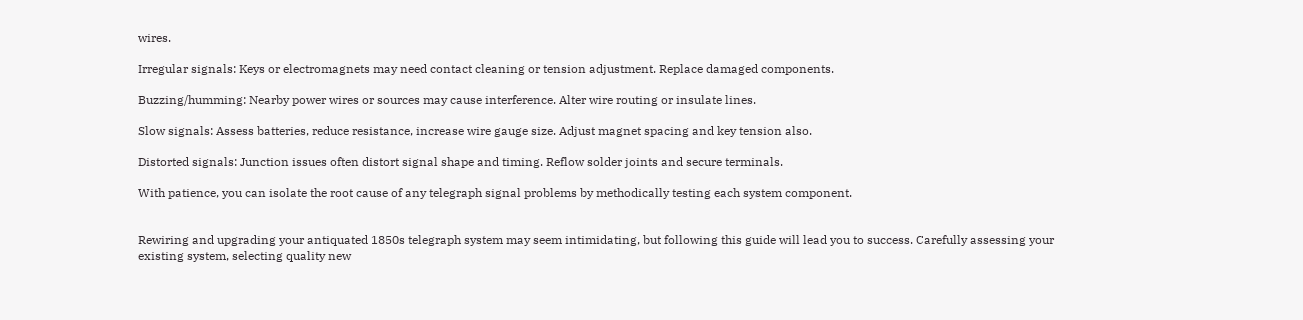wires.

Irregular signals: Keys or electromagnets may need contact cleaning or tension adjustment. Replace damaged components.

Buzzing/humming: Nearby power wires or sources may cause interference. Alter wire routing or insulate lines.

Slow signals: Assess batteries, reduce resistance, increase wire gauge size. Adjust magnet spacing and key tension also.

Distorted signals: Junction issues often distort signal shape and timing. Reflow solder joints and secure terminals.

With patience, you can isolate the root cause of any telegraph signal problems by methodically testing each system component.


Rewiring and upgrading your antiquated 1850s telegraph system may seem intimidating, but following this guide will lead you to success. Carefully assessing your existing system, selecting quality new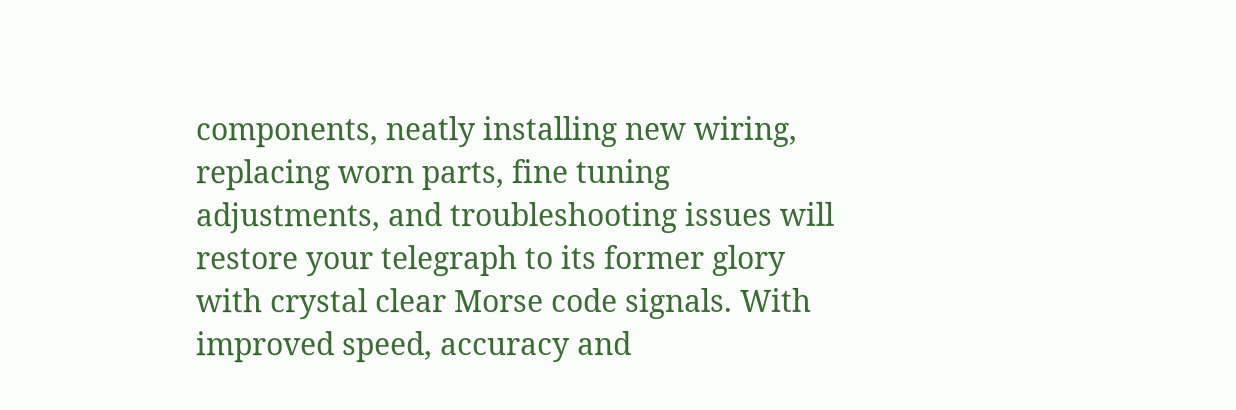components, neatly installing new wiring, replacing worn parts, fine tuning adjustments, and troubleshooting issues will restore your telegraph to its former glory with crystal clear Morse code signals. With improved speed, accuracy and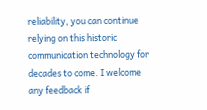reliability, you can continue relying on this historic communication technology for decades to come. I welcome any feedback if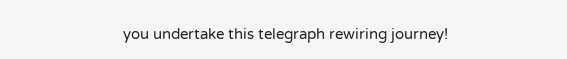you undertake this telegraph rewiring journey!